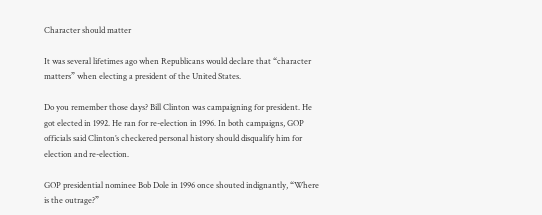Character should matter

It was several lifetimes ago when Republicans would declare that “character matters” when electing a president of the United States.

Do you remember those days? Bill Clinton was campaigning for president. He got elected in 1992. He ran for re-election in 1996. In both campaigns, GOP officials said Clinton’s checkered personal history should disqualify him for election and re-election.

GOP presidential nominee Bob Dole in 1996 once shouted indignantly, “Where is the outrage?”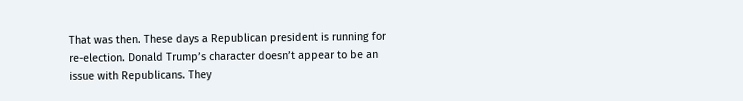That was then. These days a Republican president is running for re-election. Donald Trump’s character doesn’t appear to be an issue with Republicans. They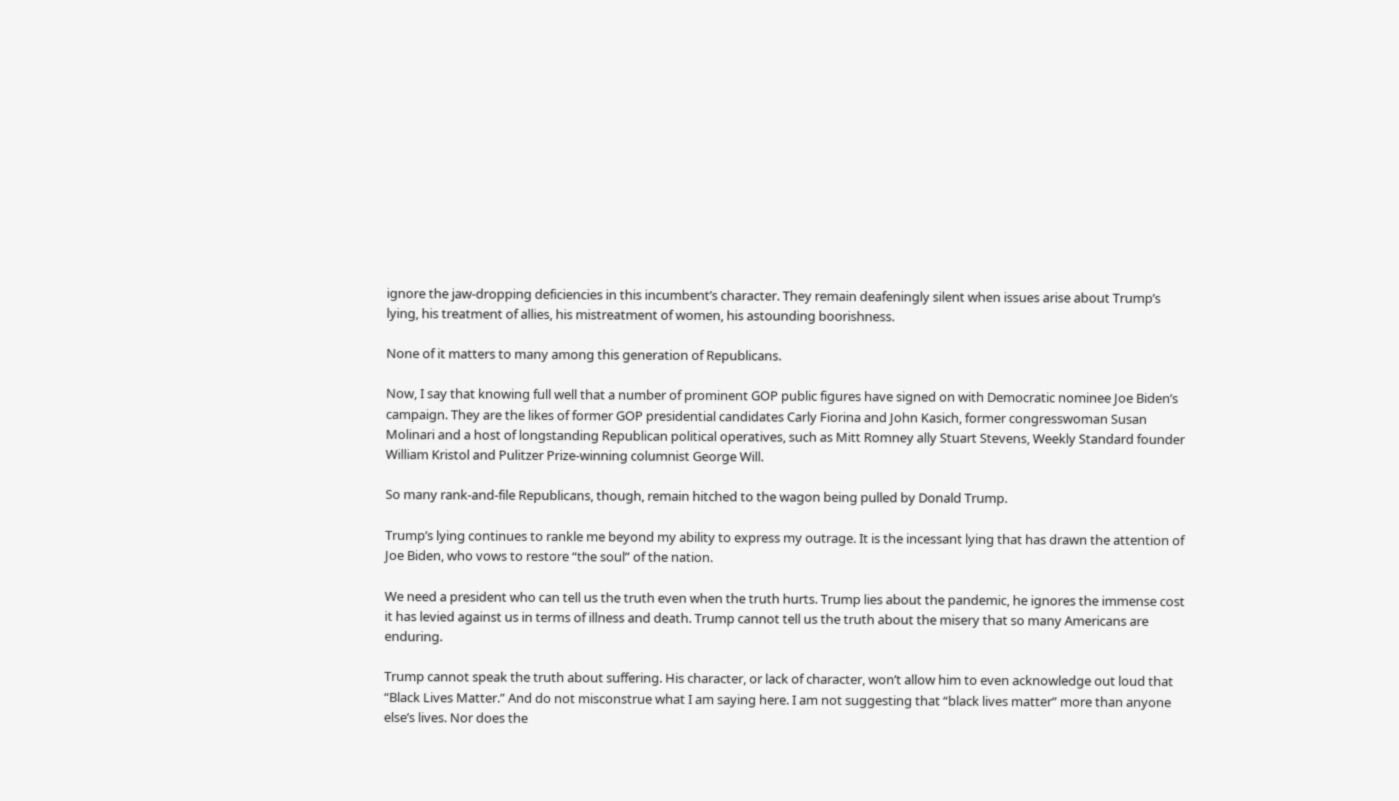ignore the jaw-dropping deficiencies in this incumbent’s character. They remain deafeningly silent when issues arise about Trump’s lying, his treatment of allies, his mistreatment of women, his astounding boorishness.

None of it matters to many among this generation of Republicans.

Now, I say that knowing full well that a number of prominent GOP public figures have signed on with Democratic nominee Joe Biden’s campaign. They are the likes of former GOP presidential candidates Carly Fiorina and John Kasich, former congresswoman Susan Molinari and a host of longstanding Republican political operatives, such as Mitt Romney ally Stuart Stevens, Weekly Standard founder William Kristol and Pulitzer Prize-winning columnist George Will.

So many rank-and-file Republicans, though, remain hitched to the wagon being pulled by Donald Trump.

Trump’s lying continues to rankle me beyond my ability to express my outrage. It is the incessant lying that has drawn the attention of Joe Biden, who vows to restore “the soul” of the nation.

We need a president who can tell us the truth even when the truth hurts. Trump lies about the pandemic, he ignores the immense cost it has levied against us in terms of illness and death. Trump cannot tell us the truth about the misery that so many Americans are enduring.

Trump cannot speak the truth about suffering. His character, or lack of character, won’t allow him to even acknowledge out loud that “Black Lives Matter.” And do not misconstrue what I am saying here. I am not suggesting that “black lives matter” more than anyone else’s lives. Nor does the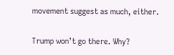movement suggest as much, either.

Trump won’t go there. Why?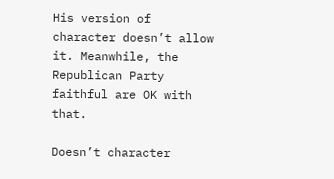His version of character doesn’t allow it. Meanwhile, the Republican Party faithful are OK with that.

Doesn’t character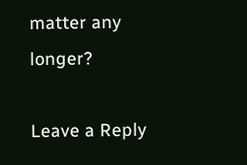matter any longer?

Leave a Reply